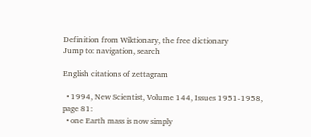Definition from Wiktionary, the free dictionary
Jump to: navigation, search

English citations of zettagram

  • 1994, New Scientist, Volume 144, Issues 1951-1958, page 81:
  • one Earth mass is now simply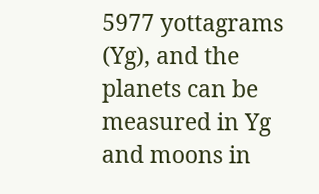5977 yottagrams (Yg), and the planets can be measured in Yg and moons in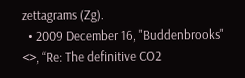zettagrams (Zg).
  • 2009 December 16, "Buddenbrooks" <>, “Re: The definitive CO2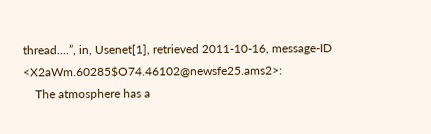thread....”, in, Usenet[1], retrieved 2011-10-16, message-ID <X2aWm.60285$O74.46102@newsfe25.ams2>:
    The atmosphere has a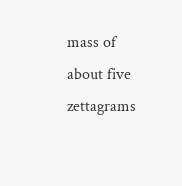mass of about five zettagrams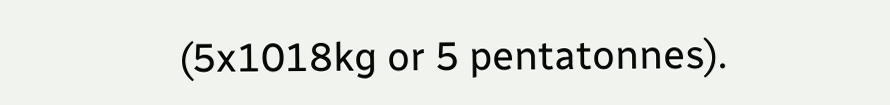(5x1018kg or 5 pentatonnes).